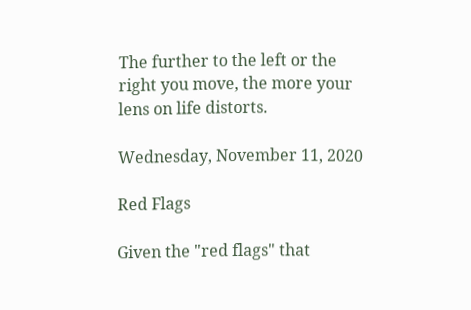The further to the left or the right you move, the more your lens on life distorts.

Wednesday, November 11, 2020

Red Flags

Given the "red flags" that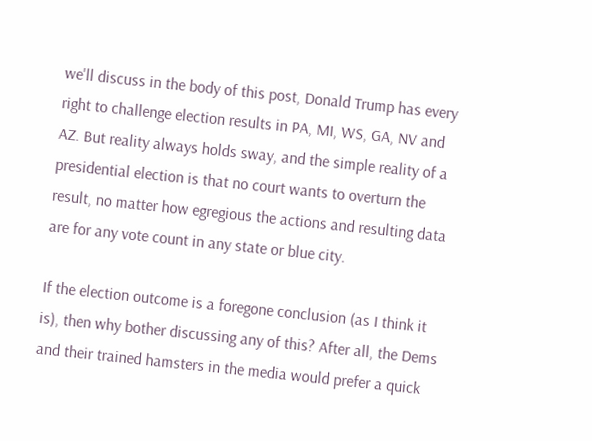we'll discuss in the body of this post, Donald Trump has every right to challenge election results in PA, MI, WS, GA, NV and AZ. But reality always holds sway, and the simple reality of a presidential election is that no court wants to overturn the result, no matter how egregious the actions and resulting data are for any vote count in any state or blue city.

If the election outcome is a foregone conclusion (as I think it is), then why bother discussing any of this? After all, the Dems and their trained hamsters in the media would prefer a quick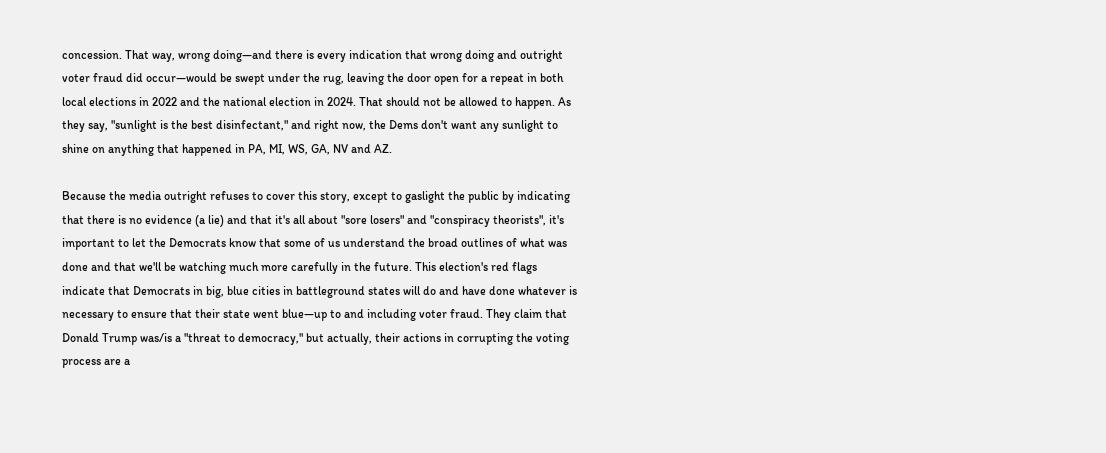concession. That way, wrong doing—and there is every indication that wrong doing and outright voter fraud did occur—would be swept under the rug, leaving the door open for a repeat in both local elections in 2022 and the national election in 2024. That should not be allowed to happen. As they say, "sunlight is the best disinfectant," and right now, the Dems don't want any sunlight to shine on anything that happened in PA, MI, WS, GA, NV and AZ.

Because the media outright refuses to cover this story, except to gaslight the public by indicating that there is no evidence (a lie) and that it's all about "sore losers" and "conspiracy theorists", it's important to let the Democrats know that some of us understand the broad outlines of what was done and that we'll be watching much more carefully in the future. This election's red flags indicate that Democrats in big, blue cities in battleground states will do and have done whatever is necessary to ensure that their state went blue—up to and including voter fraud. They claim that Donald Trump was/is a "threat to democracy," but actually, their actions in corrupting the voting process are a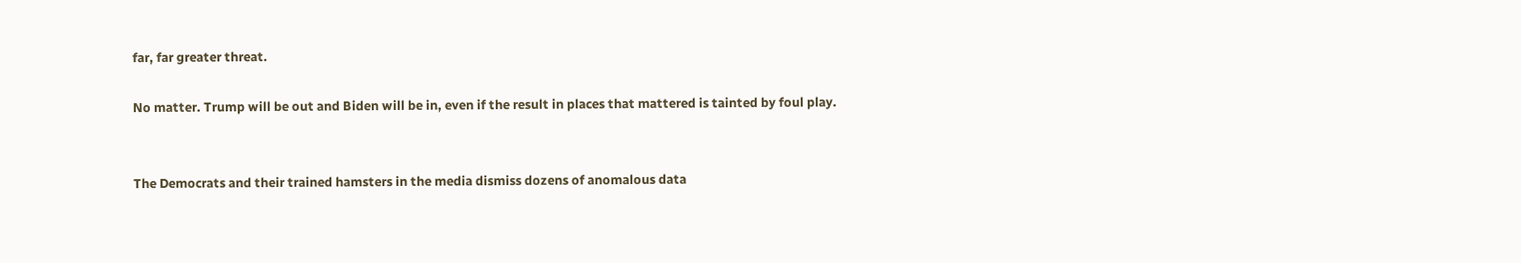far, far greater threat.

No matter. Trump will be out and Biden will be in, even if the result in places that mattered is tainted by foul play.


The Democrats and their trained hamsters in the media dismiss dozens of anomalous data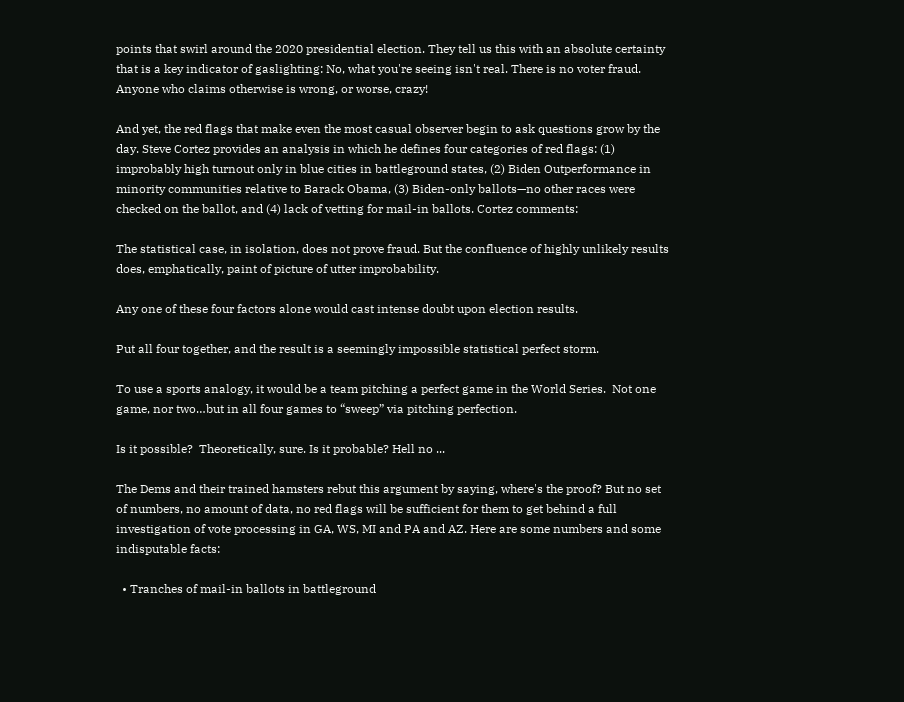points that swirl around the 2020 presidential election. They tell us this with an absolute certainty that is a key indicator of gaslighting: No, what you're seeing isn't real. There is no voter fraud. Anyone who claims otherwise is wrong, or worse, crazy!

And yet, the red flags that make even the most casual observer begin to ask questions grow by the day. Steve Cortez provides an analysis in which he defines four categories of red flags: (1) improbably high turnout only in blue cities in battleground states, (2) Biden Outperformance in minority communities relative to Barack Obama, (3) Biden-only ballots—no other races were checked on the ballot, and (4) lack of vetting for mail-in ballots. Cortez comments:

The statistical case, in isolation, does not prove fraud. But the confluence of highly unlikely results does, emphatically, paint of picture of utter improbability.

Any one of these four factors alone would cast intense doubt upon election results.

Put all four together, and the result is a seemingly impossible statistical perfect storm.

To use a sports analogy, it would be a team pitching a perfect game in the World Series.  Not one game, nor two…but in all four games to “sweep” via pitching perfection.

Is it possible?  Theoretically, sure. Is it probable? Hell no ...

The Dems and their trained hamsters rebut this argument by saying, where's the proof? But no set of numbers, no amount of data, no red flags will be sufficient for them to get behind a full investigation of vote processing in GA, WS, MI and PA and AZ. Here are some numbers and some indisputable facts:

  • Tranches of mail-in ballots in battleground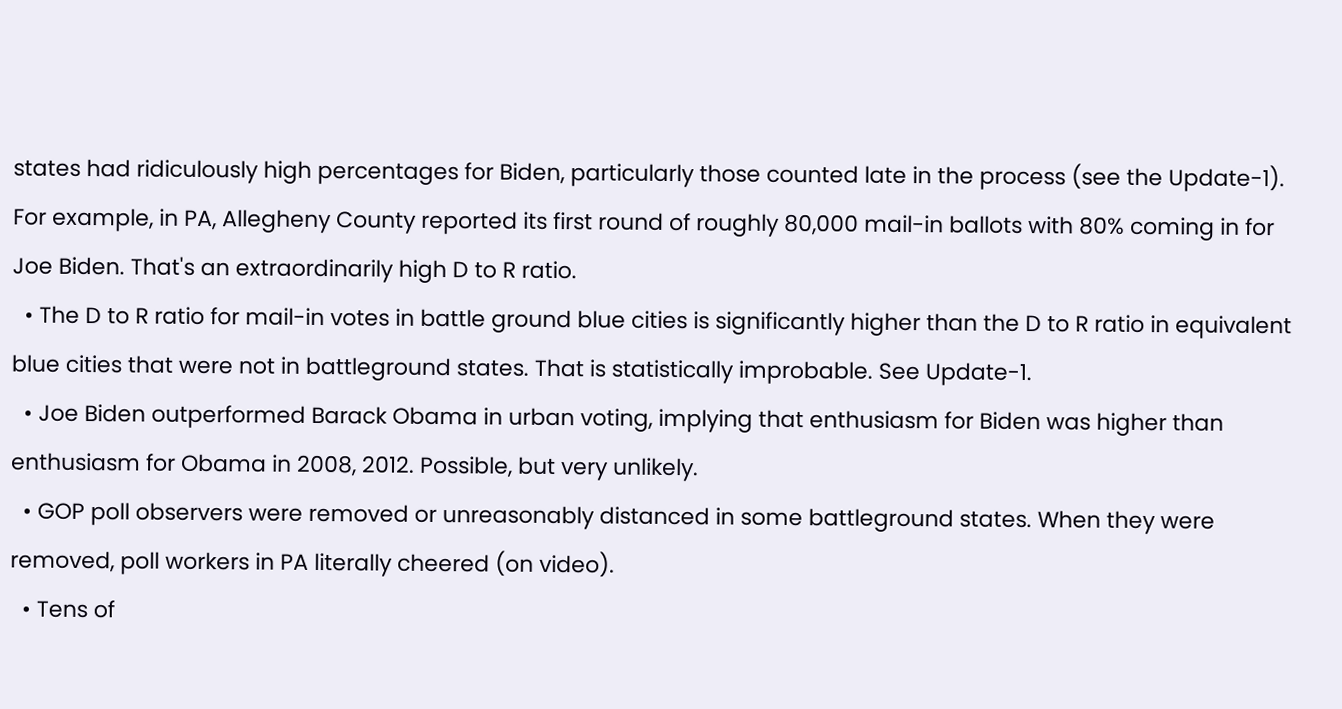states had ridiculously high percentages for Biden, particularly those counted late in the process (see the Update-1). For example, in PA, Allegheny County reported its first round of roughly 80,000 mail-in ballots with 80% coming in for Joe Biden. That's an extraordinarily high D to R ratio.
  • The D to R ratio for mail-in votes in battle ground blue cities is significantly higher than the D to R ratio in equivalent blue cities that were not in battleground states. That is statistically improbable. See Update-1.
  • Joe Biden outperformed Barack Obama in urban voting, implying that enthusiasm for Biden was higher than enthusiasm for Obama in 2008, 2012. Possible, but very unlikely.
  • GOP poll observers were removed or unreasonably distanced in some battleground states. When they were removed, poll workers in PA literally cheered (on video).
  • Tens of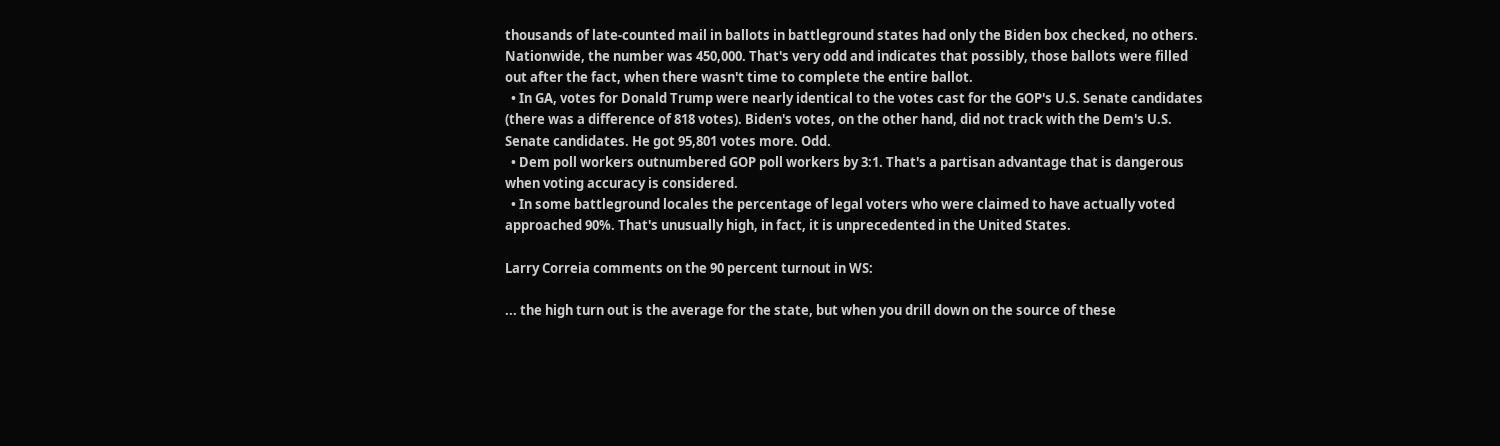thousands of late-counted mail in ballots in battleground states had only the Biden box checked, no others. Nationwide, the number was 450,000. That's very odd and indicates that possibly, those ballots were filled out after the fact, when there wasn't time to complete the entire ballot.
  • In GA, votes for Donald Trump were nearly identical to the votes cast for the GOP's U.S. Senate candidates (there was a difference of 818 votes). Biden's votes, on the other hand, did not track with the Dem's U.S. Senate candidates. He got 95,801 votes more. Odd.
  • Dem poll workers outnumbered GOP poll workers by 3:1. That's a partisan advantage that is dangerous when voting accuracy is considered.
  • In some battleground locales the percentage of legal voters who were claimed to have actually voted approached 90%. That's unusually high, in fact, it is unprecedented in the United States.

Larry Correia comments on the 90 percent turnout in WS:

... the high turn out is the average for the state, but when you drill down on the source of these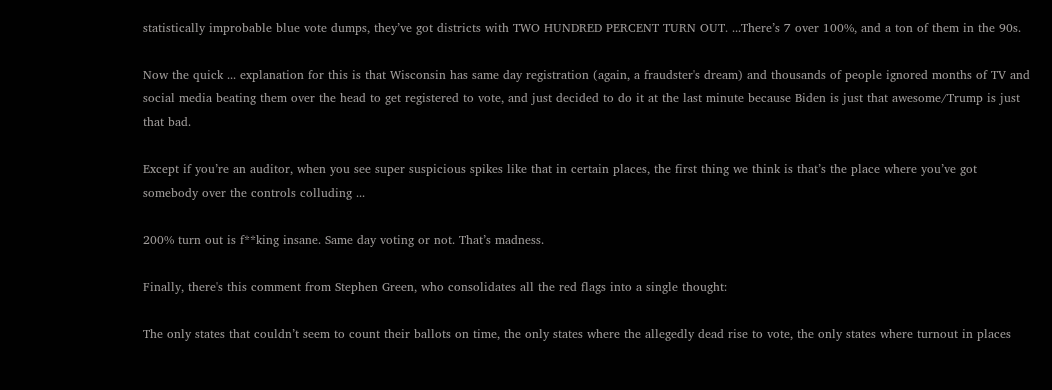statistically improbable blue vote dumps, they’ve got districts with TWO HUNDRED PERCENT TURN OUT. ...There’s 7 over 100%, and a ton of them in the 90s.

Now the quick ... explanation for this is that Wisconsin has same day registration (again, a fraudster's dream) and thousands of people ignored months of TV and social media beating them over the head to get registered to vote, and just decided to do it at the last minute because Biden is just that awesome/Trump is just that bad.

Except if you’re an auditor, when you see super suspicious spikes like that in certain places, the first thing we think is that’s the place where you’ve got somebody over the controls colluding ...

200% turn out is f**king insane. Same day voting or not. That’s madness.

Finally, there's this comment from Stephen Green, who consolidates all the red flags into a single thought:

The only states that couldn’t seem to count their ballots on time, the only states where the allegedly dead rise to vote, the only states where turnout in places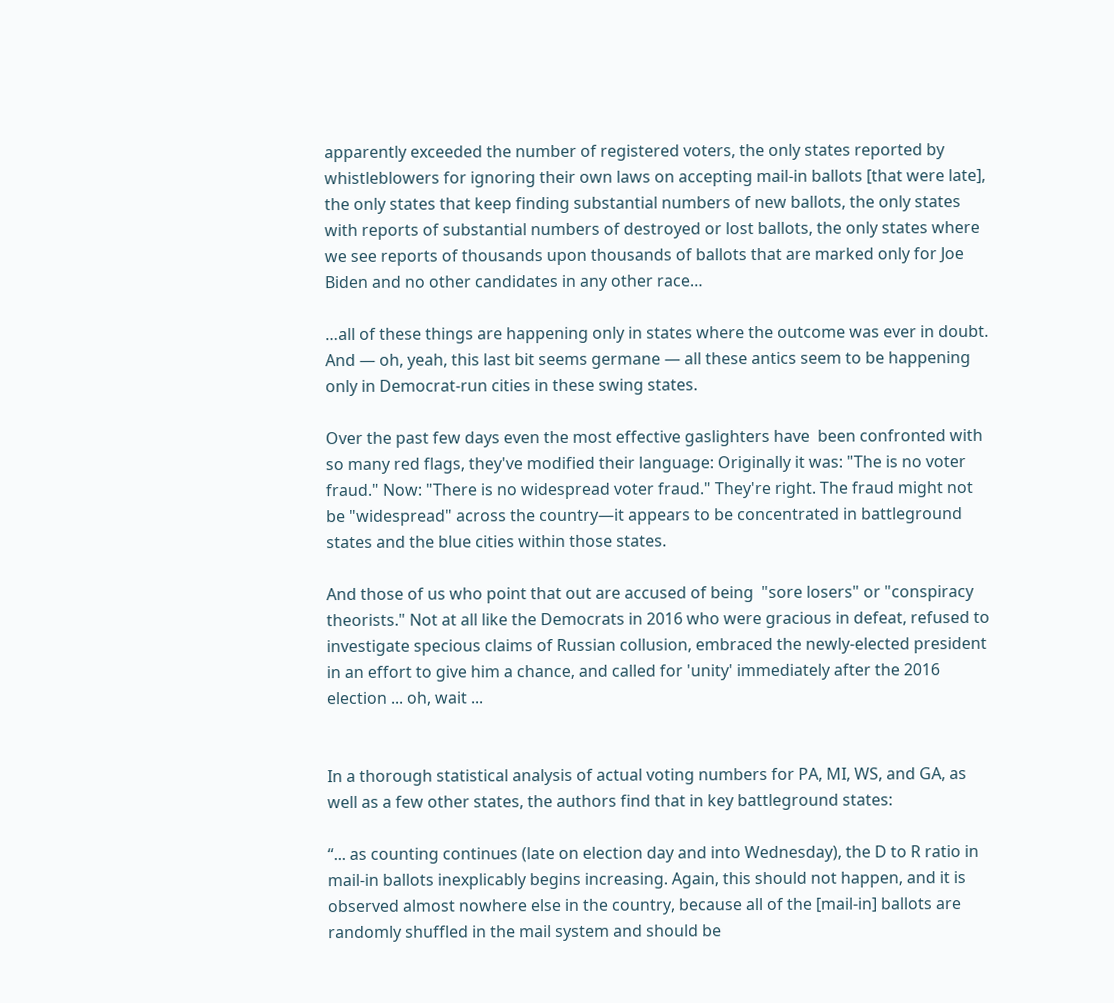apparently exceeded the number of registered voters, the only states reported by whistleblowers for ignoring their own laws on accepting mail-in ballots [that were late], the only states that keep finding substantial numbers of new ballots, the only states with reports of substantial numbers of destroyed or lost ballots, the only states where we see reports of thousands upon thousands of ballots that are marked only for Joe Biden and no other candidates in any other race…

…all of these things are happening only in states where the outcome was ever in doubt. And — oh, yeah, this last bit seems germane — all these antics seem to be happening only in Democrat-run cities in these swing states.

Over the past few days even the most effective gaslighters have  been confronted with so many red flags, they've modified their language: Originally it was: "The is no voter fraud." Now: "There is no widespread voter fraud." They're right. The fraud might not be "widespread" across the country—it appears to be concentrated in battleground states and the blue cities within those states.

And those of us who point that out are accused of being  "sore losers" or "conspiracy theorists." Not at all like the Democrats in 2016 who were gracious in defeat, refused to investigate specious claims of Russian collusion, embraced the newly-elected president in an effort to give him a chance, and called for 'unity' immediately after the 2016 election ... oh, wait ...


In a thorough statistical analysis of actual voting numbers for PA, MI, WS, and GA, as well as a few other states, the authors find that in key battleground states:

“... as counting continues (late on election day and into Wednesday), the D to R ratio in mail-in ballots inexplicably begins increasing. Again, this should not happen, and it is observed almost nowhere else in the country, because all of the [mail-in] ballots are randomly shuffled in the mail system and should be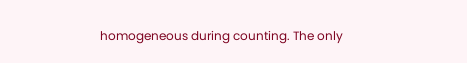homogeneous during counting. The only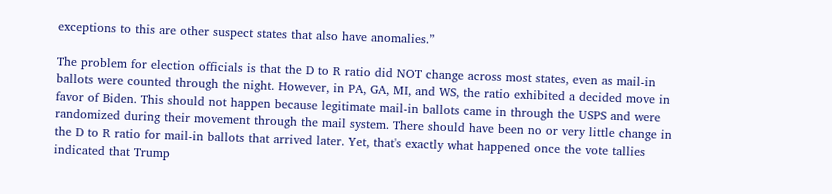exceptions to this are other suspect states that also have anomalies.”

The problem for election officials is that the D to R ratio did NOT change across most states, even as mail-in ballots were counted through the night. However, in PA, GA, MI, and WS, the ratio exhibited a decided move in favor of Biden. This should not happen because legitimate mail-in ballots came in through the USPS and were randomized during their movement through the mail system. There should have been no or very little change in the D to R ratio for mail-in ballots that arrived later. Yet, that's exactly what happened once the vote tallies indicated that Trump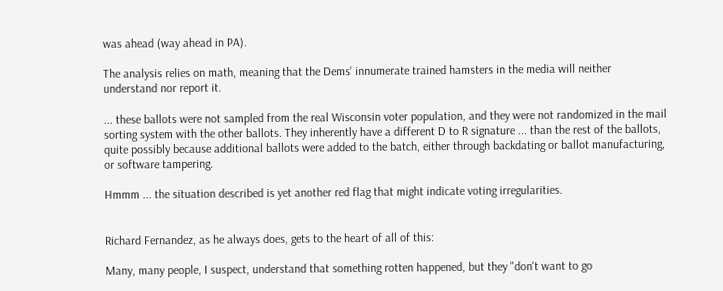was ahead (way ahead in PA).

The analysis relies on math, meaning that the Dems' innumerate trained hamsters in the media will neither understand nor report it.

... these ballots were not sampled from the real Wisconsin voter population, and they were not randomized in the mail sorting system with the other ballots. They inherently have a different D to R signature ... than the rest of the ballots, quite possibly because additional ballots were added to the batch, either through backdating or ballot manufacturing, or software tampering.

Hmmm ... the situation described is yet another red flag that might indicate voting irregularities.


Richard Fernandez, as he always does, gets to the heart of all of this:

Many, many people, I suspect, understand that something rotten happened, but they "don't want to go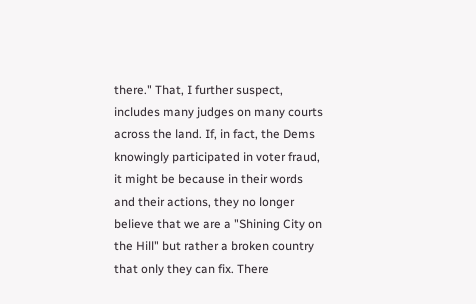there." That, I further suspect, includes many judges on many courts across the land. If, in fact, the Dems knowingly participated in voter fraud, it might be because in their words and their actions, they no longer believe that we are a "Shining City on the Hill" but rather a broken country that only they can fix. There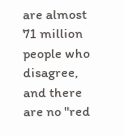are almost 71 million people who disagree, and there are no "red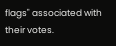flags" associated with their votes.